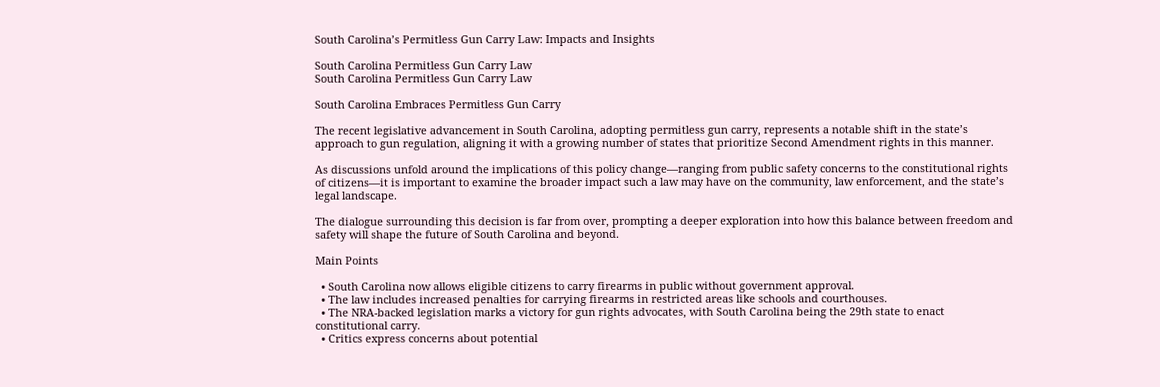South Carolina’s Permitless Gun Carry Law: Impacts and Insights

South Carolina Permitless Gun Carry Law
South Carolina Permitless Gun Carry Law

South Carolina Embraces Permitless Gun Carry

The recent legislative advancement in South Carolina, adopting permitless gun carry, represents a notable shift in the state’s approach to gun regulation, aligning it with a growing number of states that prioritize Second Amendment rights in this manner.

As discussions unfold around the implications of this policy change—ranging from public safety concerns to the constitutional rights of citizens—it is important to examine the broader impact such a law may have on the community, law enforcement, and the state’s legal landscape.

The dialogue surrounding this decision is far from over, prompting a deeper exploration into how this balance between freedom and safety will shape the future of South Carolina and beyond.

Main Points

  • South Carolina now allows eligible citizens to carry firearms in public without government approval.
  • The law includes increased penalties for carrying firearms in restricted areas like schools and courthouses.
  • The NRA-backed legislation marks a victory for gun rights advocates, with South Carolina being the 29th state to enact constitutional carry.
  • Critics express concerns about potential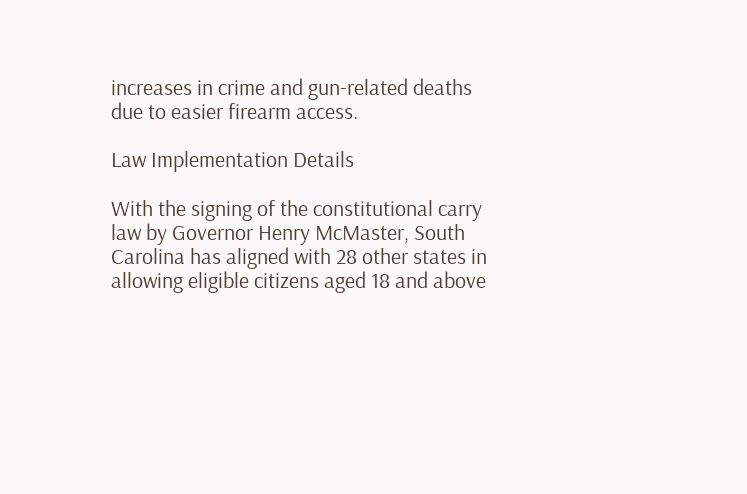increases in crime and gun-related deaths due to easier firearm access.

Law Implementation Details

With the signing of the constitutional carry law by Governor Henry McMaster, South Carolina has aligned with 28 other states in allowing eligible citizens aged 18 and above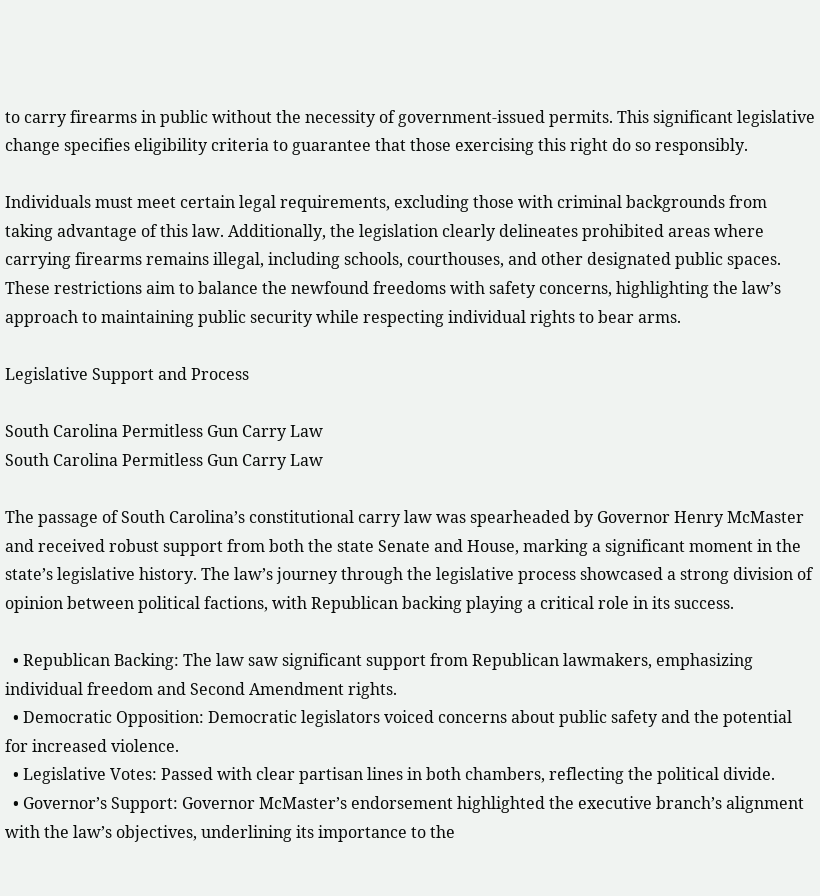to carry firearms in public without the necessity of government-issued permits. This significant legislative change specifies eligibility criteria to guarantee that those exercising this right do so responsibly.

Individuals must meet certain legal requirements, excluding those with criminal backgrounds from taking advantage of this law. Additionally, the legislation clearly delineates prohibited areas where carrying firearms remains illegal, including schools, courthouses, and other designated public spaces. These restrictions aim to balance the newfound freedoms with safety concerns, highlighting the law’s approach to maintaining public security while respecting individual rights to bear arms.

Legislative Support and Process

South Carolina Permitless Gun Carry Law
South Carolina Permitless Gun Carry Law

The passage of South Carolina’s constitutional carry law was spearheaded by Governor Henry McMaster and received robust support from both the state Senate and House, marking a significant moment in the state’s legislative history. The law’s journey through the legislative process showcased a strong division of opinion between political factions, with Republican backing playing a critical role in its success.

  • Republican Backing: The law saw significant support from Republican lawmakers, emphasizing individual freedom and Second Amendment rights.
  • Democratic Opposition: Democratic legislators voiced concerns about public safety and the potential for increased violence.
  • Legislative Votes: Passed with clear partisan lines in both chambers, reflecting the political divide.
  • Governor’s Support: Governor McMaster’s endorsement highlighted the executive branch’s alignment with the law’s objectives, underlining its importance to the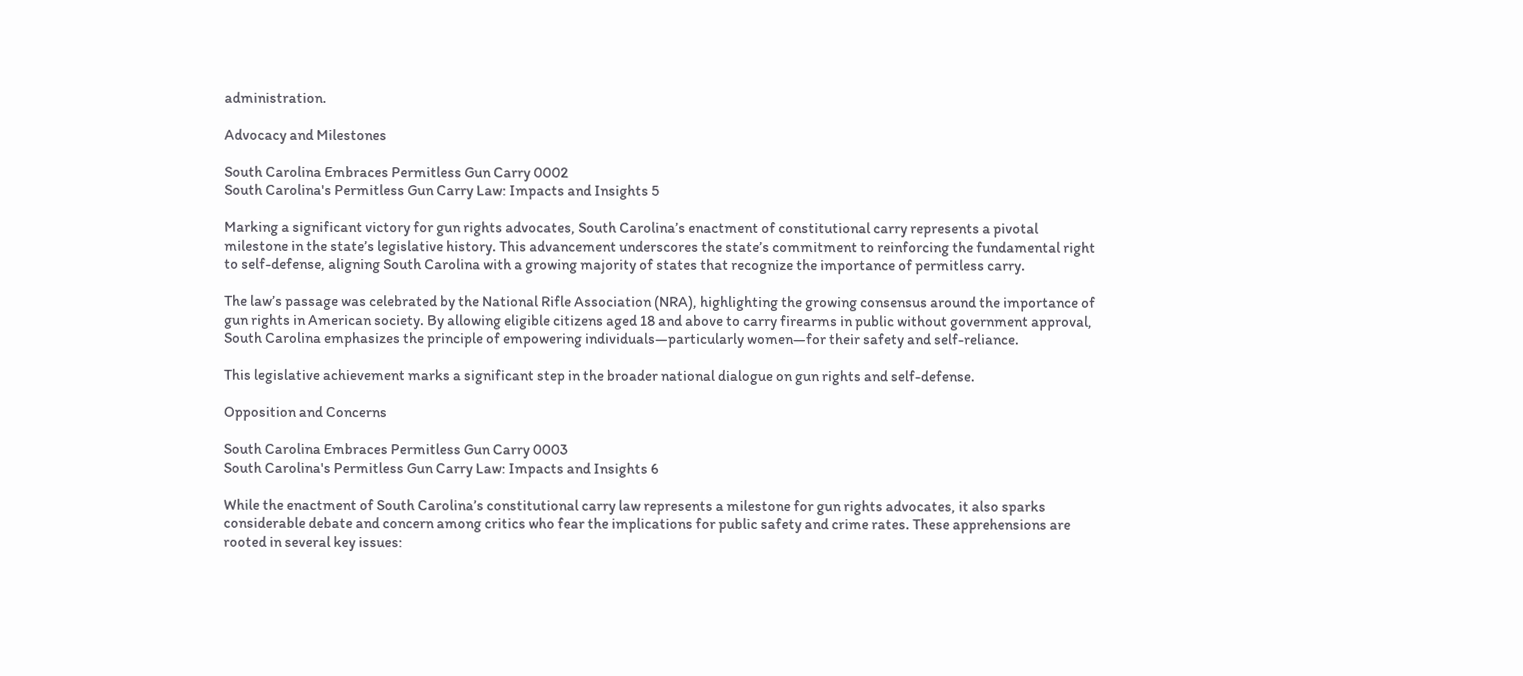administration.

Advocacy and Milestones

South Carolina Embraces Permitless Gun Carry 0002
South Carolina's Permitless Gun Carry Law: Impacts and Insights 5

Marking a significant victory for gun rights advocates, South Carolina’s enactment of constitutional carry represents a pivotal milestone in the state’s legislative history. This advancement underscores the state’s commitment to reinforcing the fundamental right to self-defense, aligning South Carolina with a growing majority of states that recognize the importance of permitless carry.

The law’s passage was celebrated by the National Rifle Association (NRA), highlighting the growing consensus around the importance of gun rights in American society. By allowing eligible citizens aged 18 and above to carry firearms in public without government approval, South Carolina emphasizes the principle of empowering individuals—particularly women—for their safety and self-reliance.

This legislative achievement marks a significant step in the broader national dialogue on gun rights and self-defense.

Opposition and Concerns

South Carolina Embraces Permitless Gun Carry 0003
South Carolina's Permitless Gun Carry Law: Impacts and Insights 6

While the enactment of South Carolina’s constitutional carry law represents a milestone for gun rights advocates, it also sparks considerable debate and concern among critics who fear the implications for public safety and crime rates. These apprehensions are rooted in several key issues: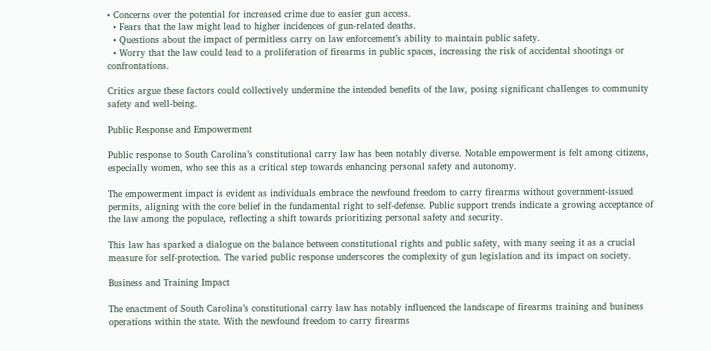• Concerns over the potential for increased crime due to easier gun access.
  • Fears that the law might lead to higher incidences of gun-related deaths.
  • Questions about the impact of permitless carry on law enforcement’s ability to maintain public safety.
  • Worry that the law could lead to a proliferation of firearms in public spaces, increasing the risk of accidental shootings or confrontations.

Critics argue these factors could collectively undermine the intended benefits of the law, posing significant challenges to community safety and well-being.

Public Response and Empowerment

Public response to South Carolina’s constitutional carry law has been notably diverse. Notable empowerment is felt among citizens, especially women, who see this as a critical step towards enhancing personal safety and autonomy.

The empowerment impact is evident as individuals embrace the newfound freedom to carry firearms without government-issued permits, aligning with the core belief in the fundamental right to self-defense. Public support trends indicate a growing acceptance of the law among the populace, reflecting a shift towards prioritizing personal safety and security.

This law has sparked a dialogue on the balance between constitutional rights and public safety, with many seeing it as a crucial measure for self-protection. The varied public response underscores the complexity of gun legislation and its impact on society.

Business and Training Impact

The enactment of South Carolina’s constitutional carry law has notably influenced the landscape of firearms training and business operations within the state. With the newfound freedom to carry firearms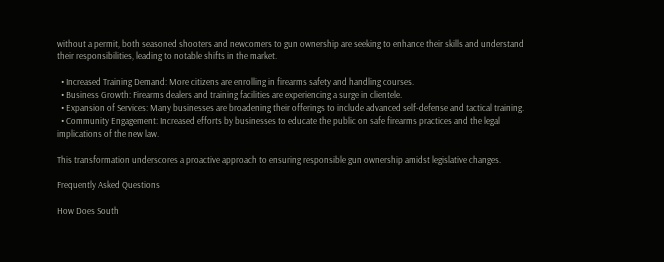without a permit, both seasoned shooters and newcomers to gun ownership are seeking to enhance their skills and understand their responsibilities, leading to notable shifts in the market.

  • Increased Training Demand: More citizens are enrolling in firearms safety and handling courses.
  • Business Growth: Firearms dealers and training facilities are experiencing a surge in clientele.
  • Expansion of Services: Many businesses are broadening their offerings to include advanced self-defense and tactical training.
  • Community Engagement: Increased efforts by businesses to educate the public on safe firearms practices and the legal implications of the new law.

This transformation underscores a proactive approach to ensuring responsible gun ownership amidst legislative changes.

Frequently Asked Questions

How Does South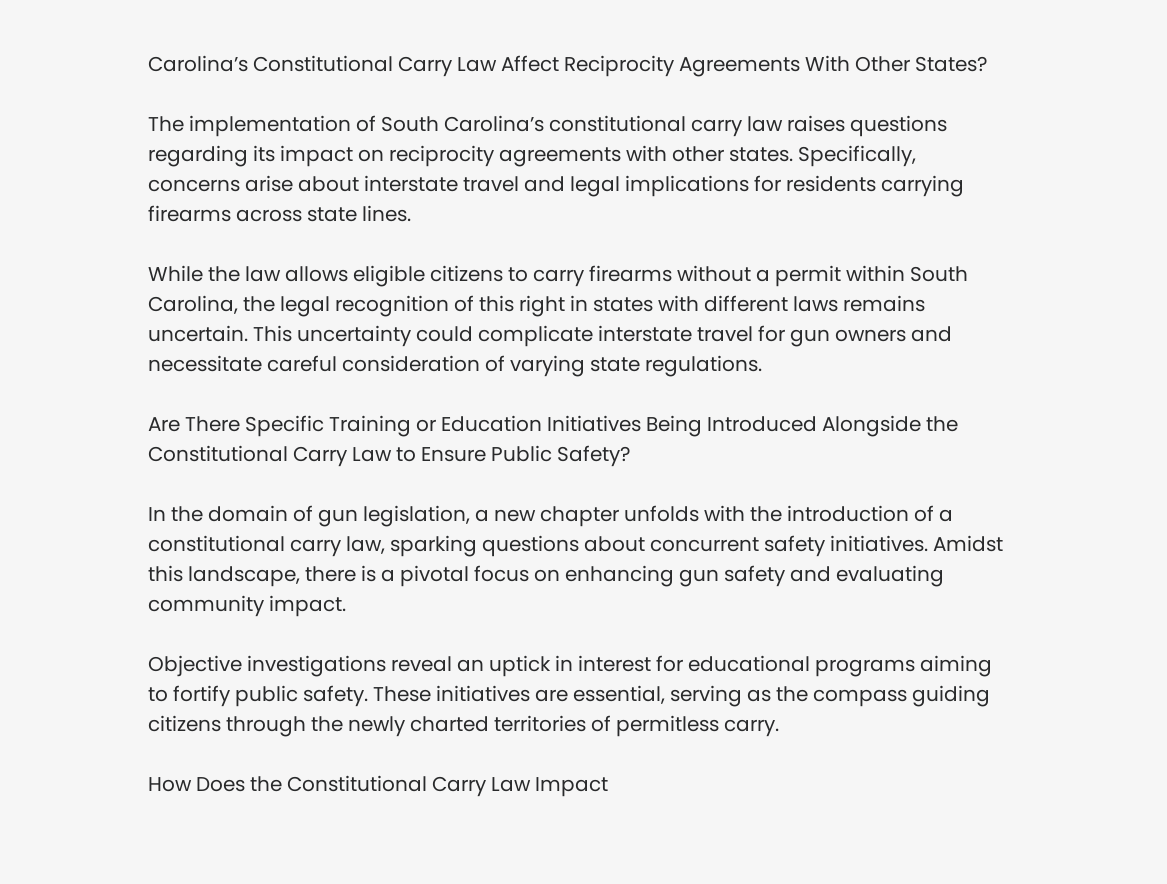Carolina’s Constitutional Carry Law Affect Reciprocity Agreements With Other States?

The implementation of South Carolina’s constitutional carry law raises questions regarding its impact on reciprocity agreements with other states. Specifically, concerns arise about interstate travel and legal implications for residents carrying firearms across state lines.

While the law allows eligible citizens to carry firearms without a permit within South Carolina, the legal recognition of this right in states with different laws remains uncertain. This uncertainty could complicate interstate travel for gun owners and necessitate careful consideration of varying state regulations.

Are There Specific Training or Education Initiatives Being Introduced Alongside the Constitutional Carry Law to Ensure Public Safety?

In the domain of gun legislation, a new chapter unfolds with the introduction of a constitutional carry law, sparking questions about concurrent safety initiatives. Amidst this landscape, there is a pivotal focus on enhancing gun safety and evaluating community impact.

Objective investigations reveal an uptick in interest for educational programs aiming to fortify public safety. These initiatives are essential, serving as the compass guiding citizens through the newly charted territories of permitless carry.

How Does the Constitutional Carry Law Impact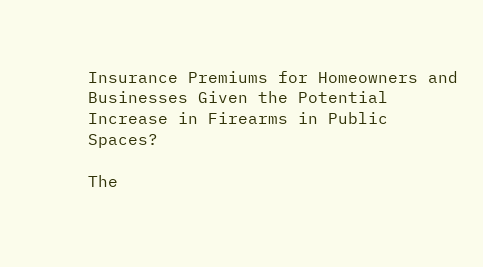Insurance Premiums for Homeowners and Businesses Given the Potential Increase in Firearms in Public Spaces?

The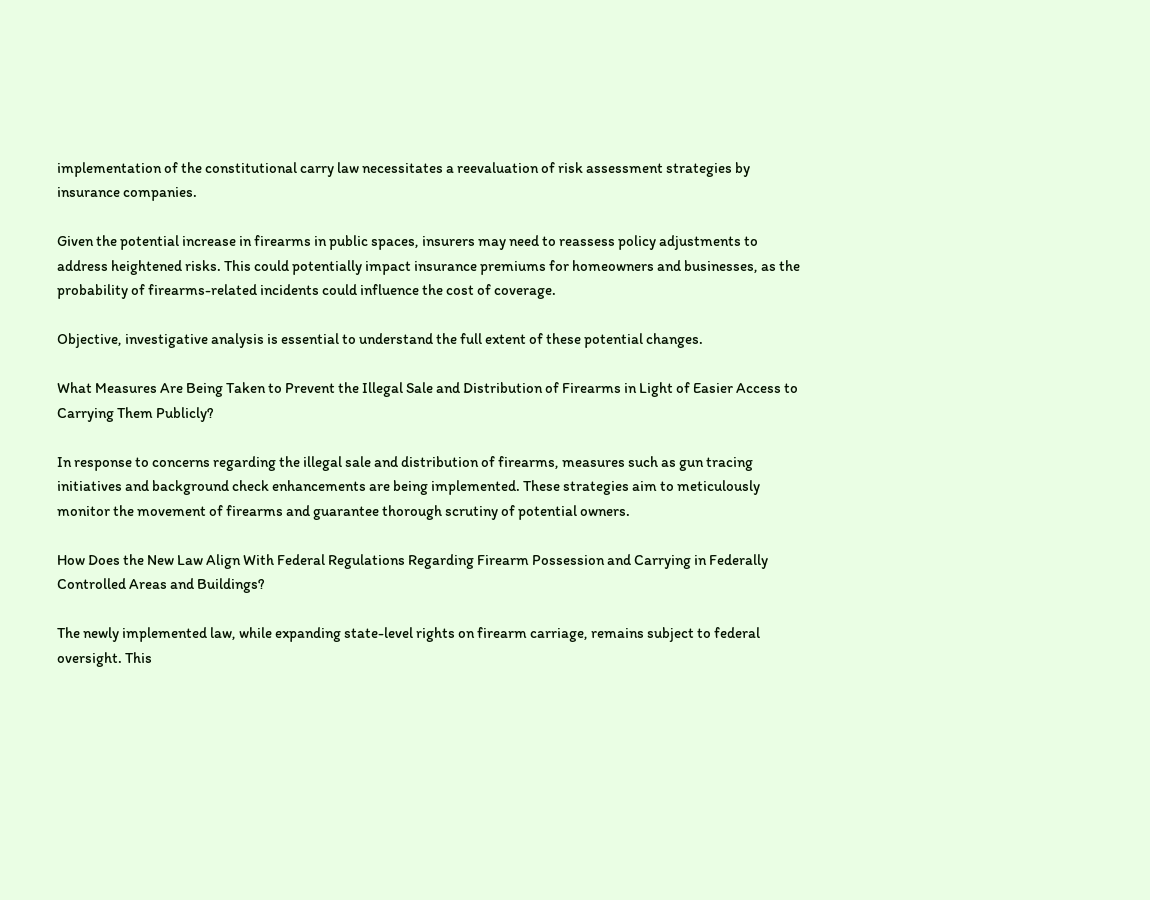implementation of the constitutional carry law necessitates a reevaluation of risk assessment strategies by insurance companies.

Given the potential increase in firearms in public spaces, insurers may need to reassess policy adjustments to address heightened risks. This could potentially impact insurance premiums for homeowners and businesses, as the probability of firearms-related incidents could influence the cost of coverage.

Objective, investigative analysis is essential to understand the full extent of these potential changes.

What Measures Are Being Taken to Prevent the Illegal Sale and Distribution of Firearms in Light of Easier Access to Carrying Them Publicly?

In response to concerns regarding the illegal sale and distribution of firearms, measures such as gun tracing initiatives and background check enhancements are being implemented. These strategies aim to meticulously monitor the movement of firearms and guarantee thorough scrutiny of potential owners.

How Does the New Law Align With Federal Regulations Regarding Firearm Possession and Carrying in Federally Controlled Areas and Buildings?

The newly implemented law, while expanding state-level rights on firearm carriage, remains subject to federal oversight. This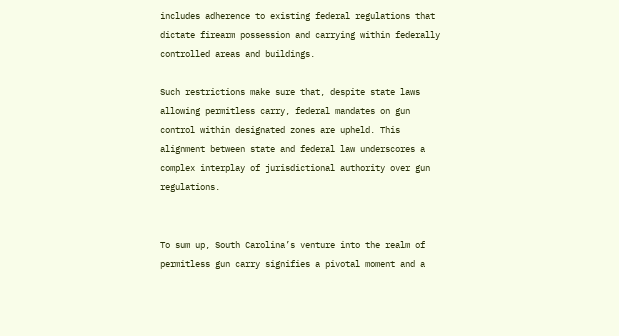includes adherence to existing federal regulations that dictate firearm possession and carrying within federally controlled areas and buildings.

Such restrictions make sure that, despite state laws allowing permitless carry, federal mandates on gun control within designated zones are upheld. This alignment between state and federal law underscores a complex interplay of jurisdictional authority over gun regulations.


To sum up, South Carolina’s venture into the realm of permitless gun carry signifies a pivotal moment and a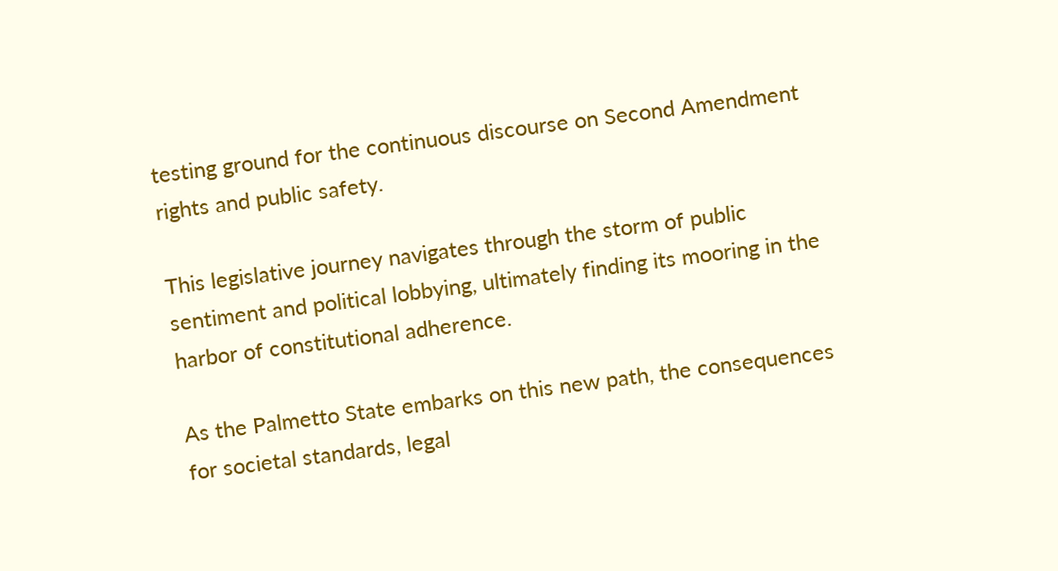testing ground for the continuous discourse on Second Amendment rights and public safety.

This legislative journey navigates through the storm of public sentiment and political lobbying, ultimately finding its mooring in the harbor of constitutional adherence.

As the Palmetto State embarks on this new path, the consequences for societal standards, legal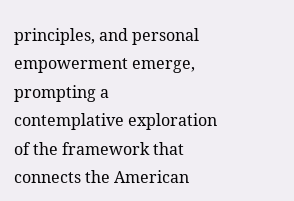principles, and personal empowerment emerge, prompting a contemplative exploration of the framework that connects the American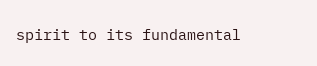spirit to its fundamental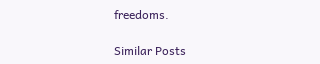freedoms.

Similar Posts